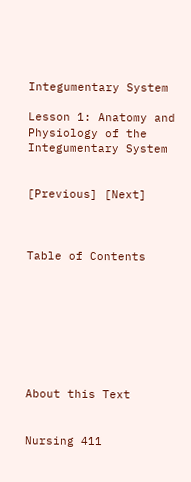Integumentary System

Lesson 1: Anatomy and Physiology of the Integumentary System


[Previous] [Next]



Table of Contents








About this Text


Nursing 411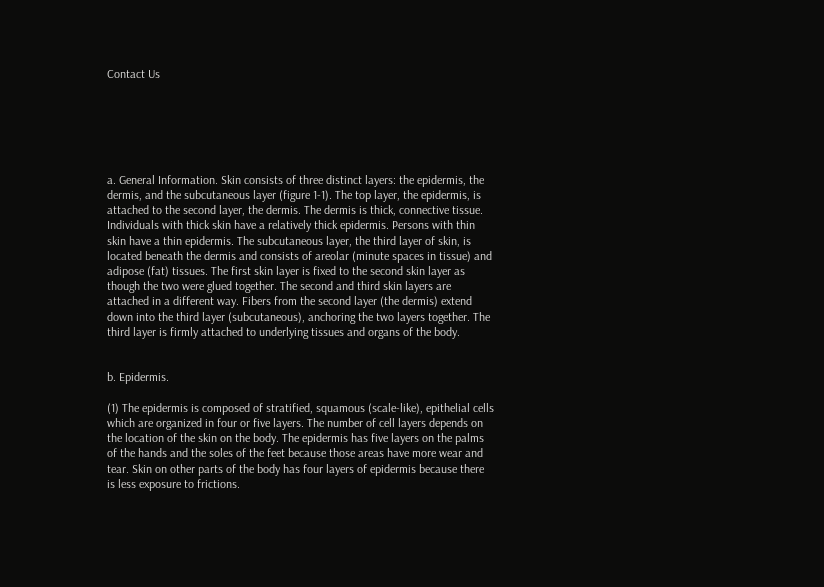Contact Us






a. General Information. Skin consists of three distinct layers: the epidermis, the dermis, and the subcutaneous layer (figure 1-1). The top layer, the epidermis, is attached to the second layer, the dermis. The dermis is thick, connective tissue. Individuals with thick skin have a relatively thick epidermis. Persons with thin skin have a thin epidermis. The subcutaneous layer, the third layer of skin, is located beneath the dermis and consists of areolar (minute spaces in tissue) and adipose (fat) tissues. The first skin layer is fixed to the second skin layer as though the two were glued together. The second and third skin layers are attached in a different way. Fibers from the second layer (the dermis) extend down into the third layer (subcutaneous), anchoring the two layers together. The third layer is firmly attached to underlying tissues and organs of the body.


b. Epidermis.

(1) The epidermis is composed of stratified, squamous (scale-like), epithelial cells which are organized in four or five layers. The number of cell layers depends on the location of the skin on the body. The epidermis has five layers on the palms of the hands and the soles of the feet because those areas have more wear and tear. Skin on other parts of the body has four layers of epidermis because there is less exposure to frictions.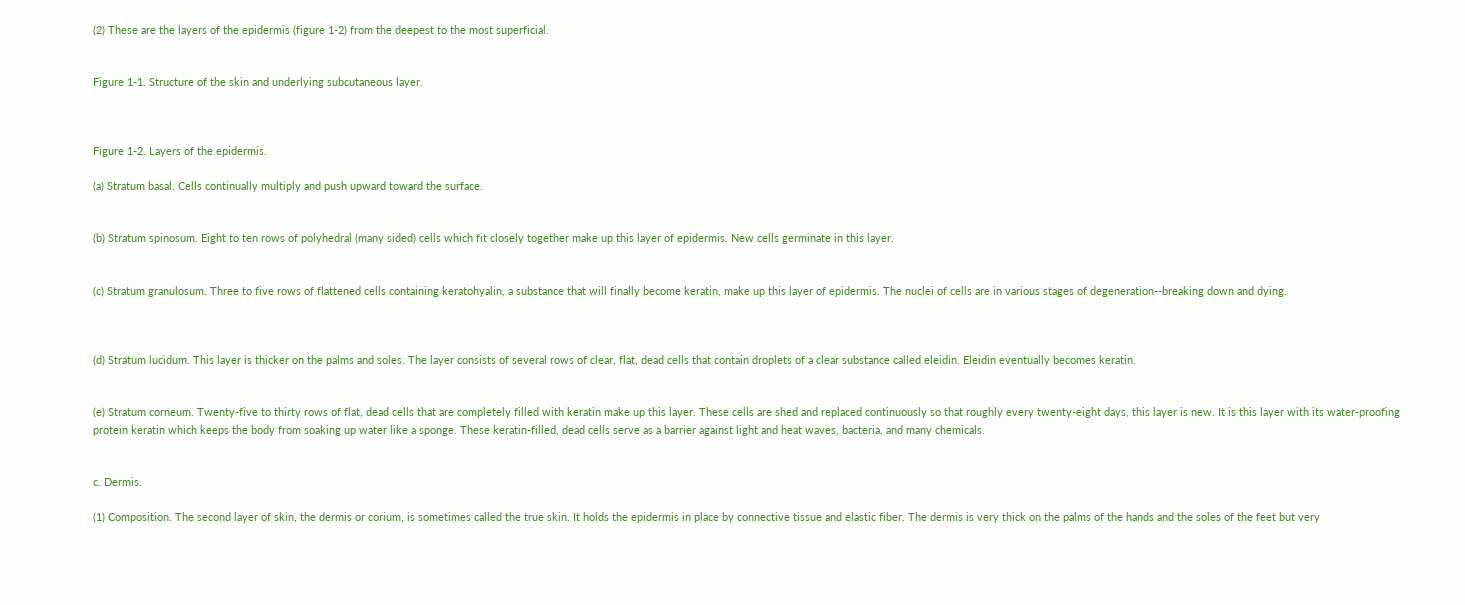(2) These are the layers of the epidermis (figure 1-2) from the deepest to the most superficial.


Figure 1-1. Structure of the skin and underlying subcutaneous layer.



Figure 1-2. Layers of the epidermis.

(a) Stratum basal. Cells continually multiply and push upward toward the surface.


(b) Stratum spinosum. Eight to ten rows of polyhedral (many sided) cells which fit closely together make up this layer of epidermis. New cells germinate in this layer.


(c) Stratum granulosum. Three to five rows of flattened cells containing keratohyalin, a substance that will finally become keratin, make up this layer of epidermis. The nuclei of cells are in various stages of degeneration--breaking down and dying.



(d) Stratum lucidum. This layer is thicker on the palms and soles. The layer consists of several rows of clear, flat, dead cells that contain droplets of a clear substance called eleidin. Eleidin eventually becomes keratin.


(e) Stratum corneum. Twenty-five to thirty rows of flat, dead cells that are completely filled with keratin make up this layer. These cells are shed and replaced continuously so that roughly every twenty-eight days, this layer is new. It is this layer with its water-proofing protein keratin which keeps the body from soaking up water like a sponge. These keratin-filled, dead cells serve as a barrier against light and heat waves, bacteria, and many chemicals.


c. Dermis.

(1) Composition. The second layer of skin, the dermis or corium, is sometimes called the true skin. It holds the epidermis in place by connective tissue and elastic fiber. The dermis is very thick on the palms of the hands and the soles of the feet but very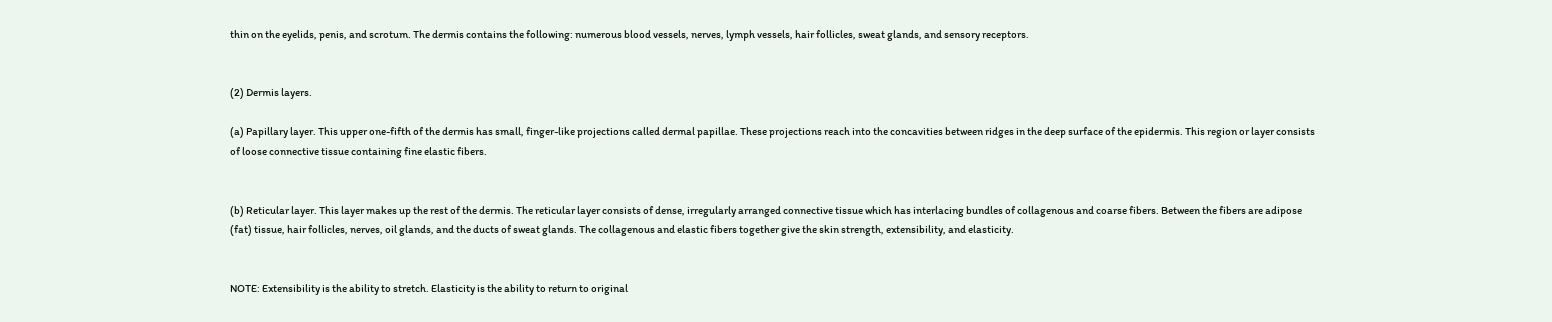thin on the eyelids, penis, and scrotum. The dermis contains the following: numerous blood vessels, nerves, lymph vessels, hair follicles, sweat glands, and sensory receptors.


(2) Dermis layers.

(a) Papillary layer. This upper one-fifth of the dermis has small, finger-like projections called dermal papillae. These projections reach into the concavities between ridges in the deep surface of the epidermis. This region or layer consists of loose connective tissue containing fine elastic fibers.


(b) Reticular layer. This layer makes up the rest of the dermis. The reticular layer consists of dense, irregularly arranged connective tissue which has interlacing bundles of collagenous and coarse fibers. Between the fibers are adipose (fat) tissue, hair follicles, nerves, oil glands, and the ducts of sweat glands. The collagenous and elastic fibers together give the skin strength, extensibility, and elasticity.


NOTE: Extensibility is the ability to stretch. Elasticity is the ability to return to original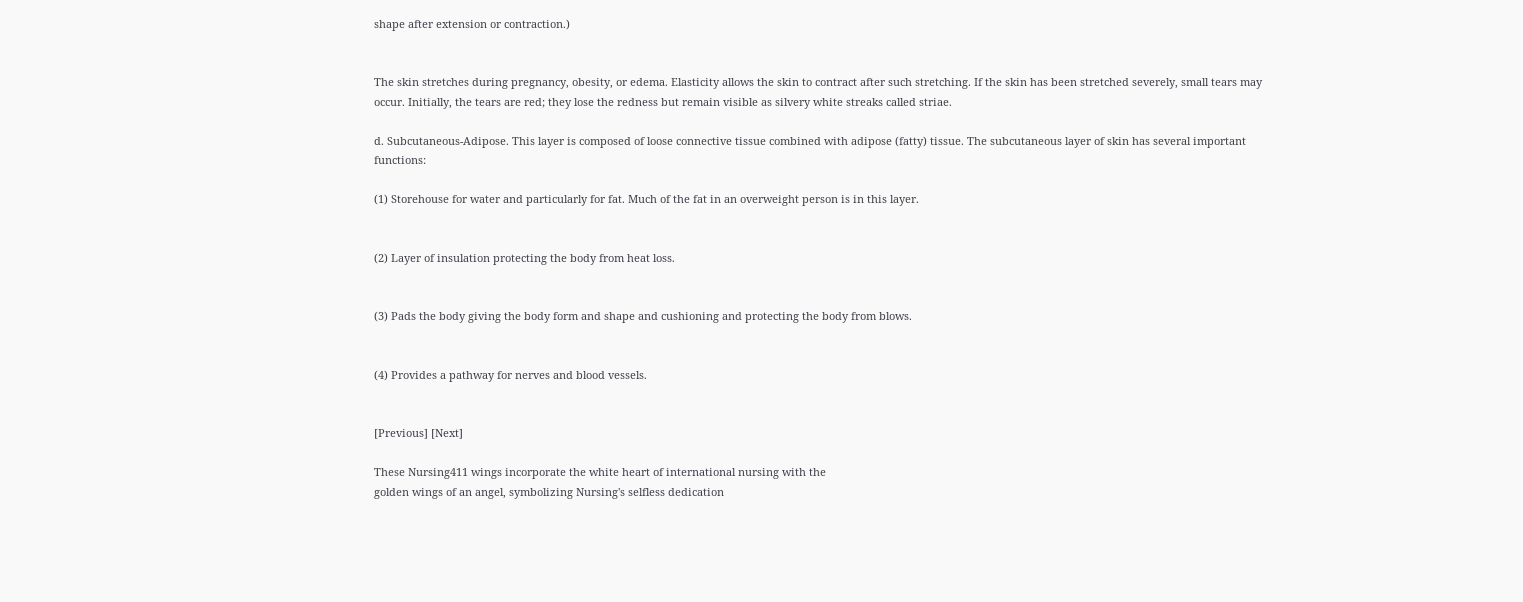shape after extension or contraction.)


The skin stretches during pregnancy, obesity, or edema. Elasticity allows the skin to contract after such stretching. If the skin has been stretched severely, small tears may occur. Initially, the tears are red; they lose the redness but remain visible as silvery white streaks called striae.

d. Subcutaneous-Adipose. This layer is composed of loose connective tissue combined with adipose (fatty) tissue. The subcutaneous layer of skin has several important functions:

(1) Storehouse for water and particularly for fat. Much of the fat in an overweight person is in this layer.


(2) Layer of insulation protecting the body from heat loss.


(3) Pads the body giving the body form and shape and cushioning and protecting the body from blows.


(4) Provides a pathway for nerves and blood vessels.


[Previous] [Next]

These Nursing411 wings incorporate the white heart of international nursing with the
golden wings of an angel, symbolizing Nursing's selfless dedication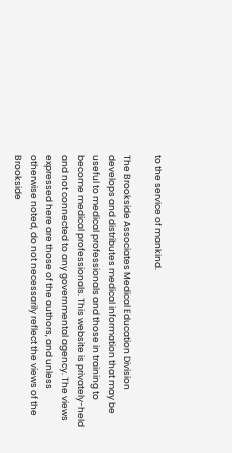to the service of mankind.

The Brookside Associates Medical Education Division  develops and distributes medical information that may be useful to medical professionals and those in training to become medical professionals. This website is privately-held and not connected to any governmental agency. The views expressed here are those of the authors, and unless otherwise noted, do not necessarily reflect the views of the Brookside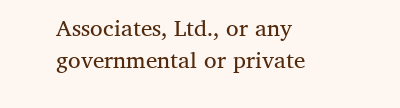Associates, Ltd., or any governmental or private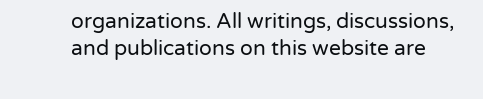organizations. All writings, discussions, and publications on this website are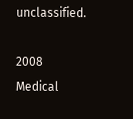unclassified.

2008 Medical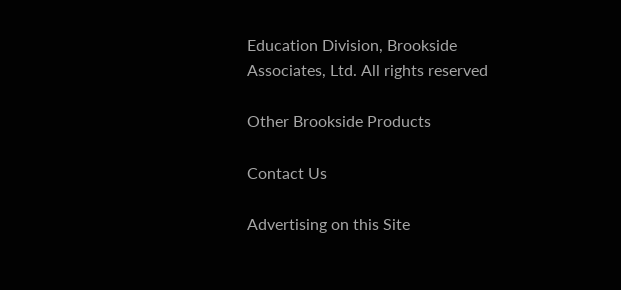Education Division, Brookside Associates, Ltd. All rights reserved

Other Brookside Products

Contact Us

Advertising on this Site